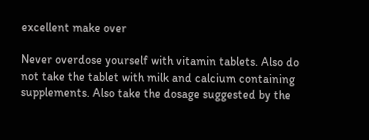excellent make over

Never overdose yourself with vitamin tablets. Also do not take the tablet with milk and calcium containing supplements. Also take the dosage suggested by the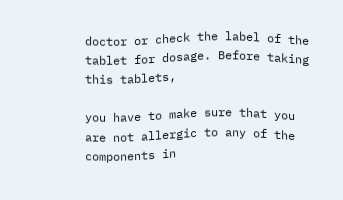doctor or check the label of the tablet for dosage. Before taking this tablets,

you have to make sure that you are not allergic to any of the components in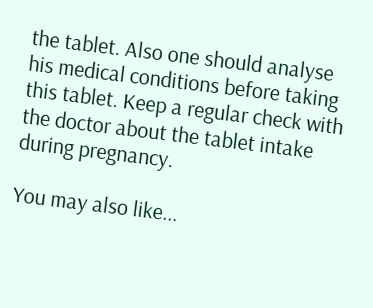the tablet. Also one should analyse his medical conditions before taking this tablet. Keep a regular check with the doctor about the tablet intake during pregnancy.

You may also like...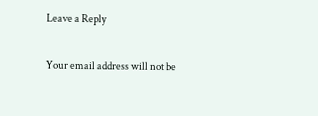Leave a Reply

Your email address will not be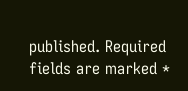published. Required fields are marked *